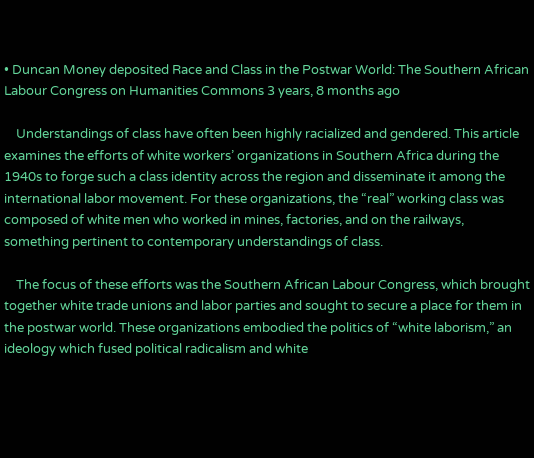• Duncan Money deposited Race and Class in the Postwar World: The Southern African Labour Congress on Humanities Commons 3 years, 8 months ago

    Understandings of class have often been highly racialized and gendered. This article examines the efforts of white workers’ organizations in Southern Africa during the 1940s to forge such a class identity across the region and disseminate it among the international labor movement. For these organizations, the “real” working class was composed of white men who worked in mines, factories, and on the railways, something pertinent to contemporary understandings of class.

    The focus of these efforts was the Southern African Labour Congress, which brought together white trade unions and labor parties and sought to secure a place for them in the postwar world. These organizations embodied the politics of “white laborism,” an ideology which fused political radicalism and white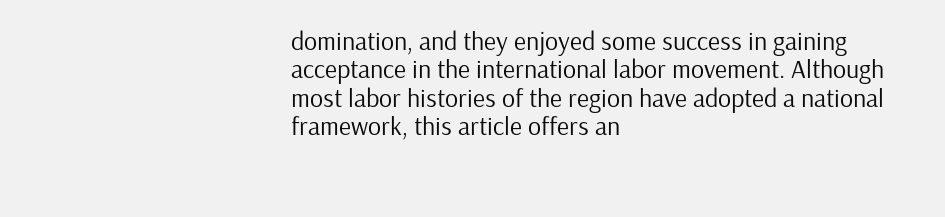domination, and they enjoyed some success in gaining acceptance in the international labor movement. Although most labor histories of the region have adopted a national framework, this article offers an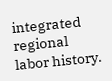integrated regional labor history.